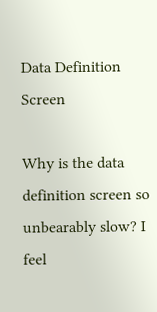Data Definition Screen

Why is the data definition screen so unbearably slow? I feel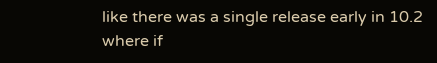like there was a single release early in 10.2 where if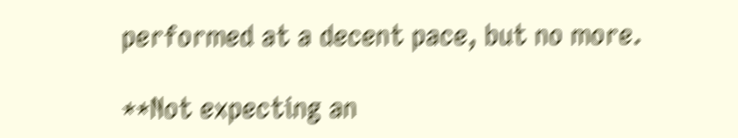performed at a decent pace, but no more.

**Not expecting an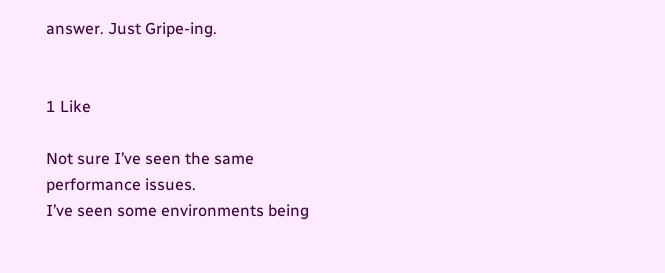answer. Just Gripe-ing.


1 Like

Not sure I’ve seen the same performance issues.
I’ve seen some environments being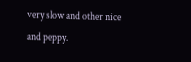very slow and other nice and peppy.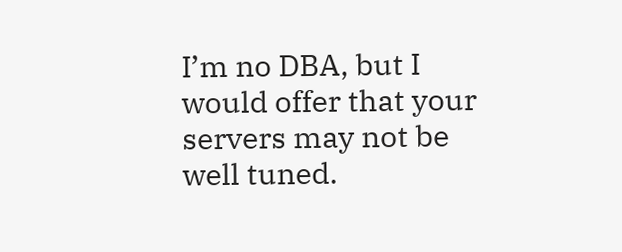I’m no DBA, but I would offer that your servers may not be well tuned.